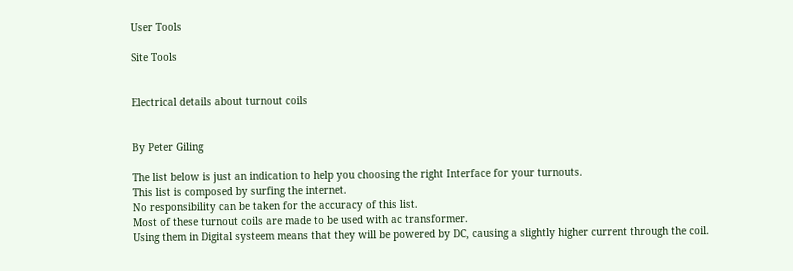User Tools

Site Tools


Electrical details about turnout coils


By Peter Giling

The list below is just an indication to help you choosing the right Interface for your turnouts.
This list is composed by surfing the internet.
No responsibility can be taken for the accuracy of this list.
Most of these turnout coils are made to be used with ac transformer.
Using them in Digital systeem means that they will be powered by DC, causing a slightly higher current through the coil.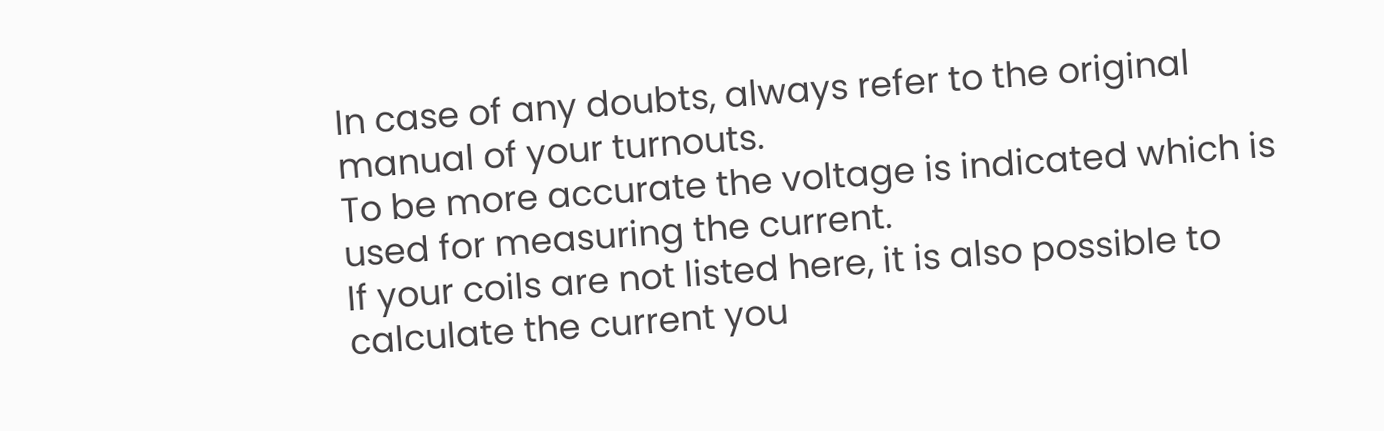In case of any doubts, always refer to the original manual of your turnouts.
To be more accurate the voltage is indicated which is used for measuring the current.
If your coils are not listed here, it is also possible to calculate the current you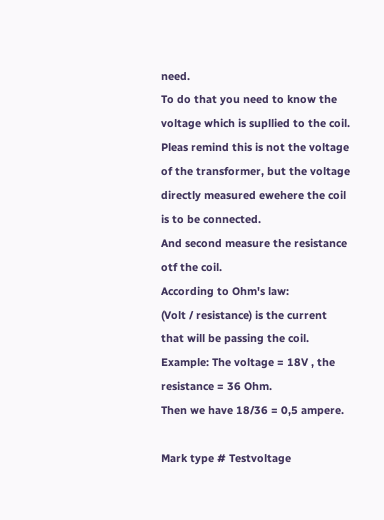need.
To do that you need to know the voltage which is supllied to the coil.
Pleas remind this is not the voltage of the transformer, but the voltage directly measured ewehere the coil is to be connected.
And second measure the resistance otf the coil.
According to Ohm's law:
(Volt / resistance) is the current that will be passing the coil.
Example: The voltage = 18V , the resistance = 36 Ohm.
Then we have 18/36 = 0,5 ampere.

Mark type # Testvoltage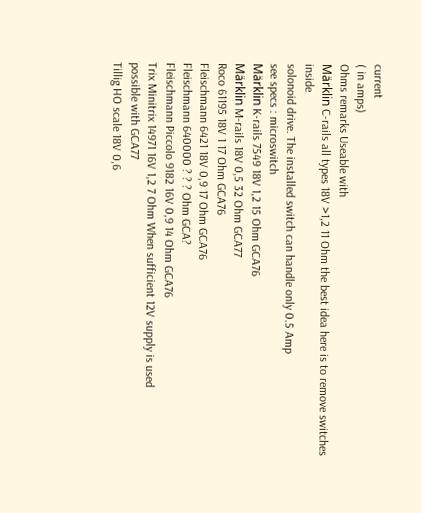current
( in amps)
Ohms remarks Useable with
Märklin C-rails all types 18V >1,2 11 Ohm the best idea here is to remove switches inside
solonoid drive. The installed switch can handle only 0.5 Amp
see specs : microswitch
Märklin K-rails 7549 18V 1,2 15 Ohm GCA76
Märklin M-rails 18V 0,5 32 Ohm GCA77
Roco 61195 18V 1 17 Ohm GCA76
Fleischmann 6421 18V 0,9 17 Ohm GCA76
Fleischmann 640000 ? ? ? Ohm GCA?
Fleischmann Piccolo 9182 16V 0,9 14 Ohm GCA76
Trix Minitrix 14971 16V 1,2 7 Ohm When sufficient 12V supply is used
possible with GCA77
Tillig HO scale 18V 0,6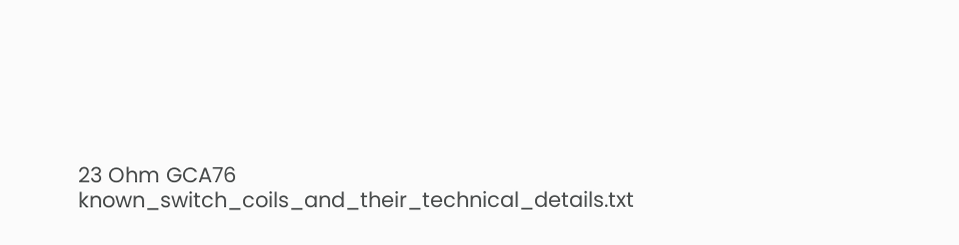23 Ohm GCA76
known_switch_coils_and_their_technical_details.txt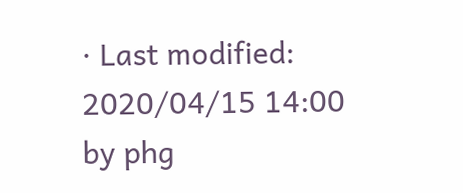· Last modified: 2020/04/15 14:00 by phg